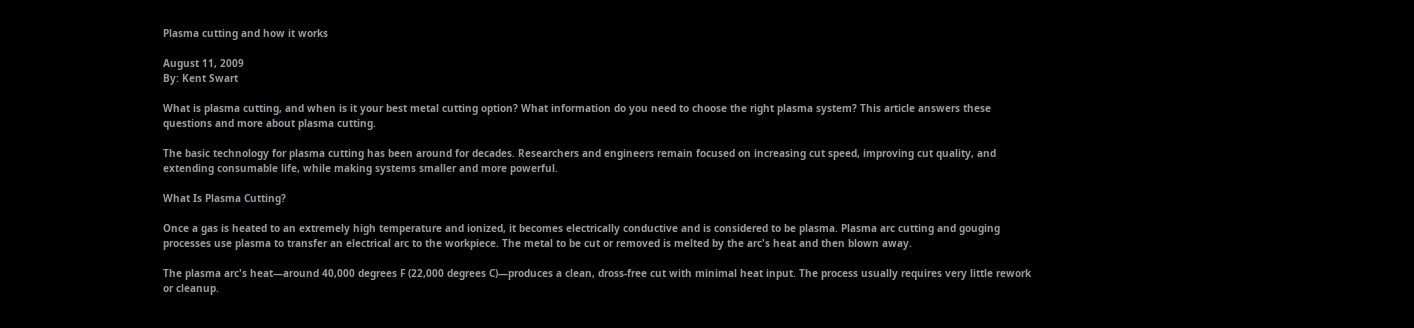Plasma cutting and how it works

August 11, 2009
By: Kent Swart

What is plasma cutting, and when is it your best metal cutting option? What information do you need to choose the right plasma system? This article answers these questions and more about plasma cutting.

The basic technology for plasma cutting has been around for decades. Researchers and engineers remain focused on increasing cut speed, improving cut quality, and extending consumable life, while making systems smaller and more powerful.

What Is Plasma Cutting?

Once a gas is heated to an extremely high temperature and ionized, it becomes electrically conductive and is considered to be plasma. Plasma arc cutting and gouging processes use plasma to transfer an electrical arc to the workpiece. The metal to be cut or removed is melted by the arc's heat and then blown away.

The plasma arc's heat—around 40,000 degrees F (22,000 degrees C)—produces a clean, dross-free cut with minimal heat input. The process usually requires very little rework or cleanup.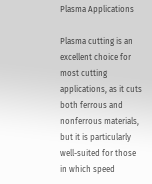Plasma Applications

Plasma cutting is an excellent choice for most cutting applications, as it cuts both ferrous and nonferrous materials, but it is particularly well-suited for those in which speed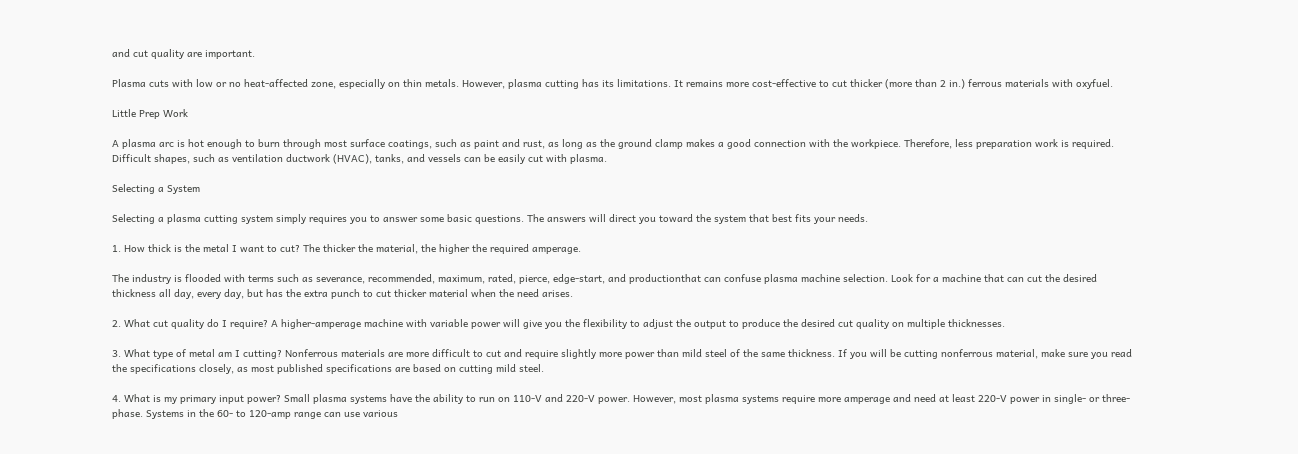and cut quality are important.

Plasma cuts with low or no heat-affected zone, especially on thin metals. However, plasma cutting has its limitations. It remains more cost-effective to cut thicker (more than 2 in.) ferrous materials with oxyfuel.

Little Prep Work

A plasma arc is hot enough to burn through most surface coatings, such as paint and rust, as long as the ground clamp makes a good connection with the workpiece. Therefore, less preparation work is required. Difficult shapes, such as ventilation ductwork (HVAC), tanks, and vessels can be easily cut with plasma.

Selecting a System

Selecting a plasma cutting system simply requires you to answer some basic questions. The answers will direct you toward the system that best fits your needs.

1. How thick is the metal I want to cut? The thicker the material, the higher the required amperage.

The industry is flooded with terms such as severance, recommended, maximum, rated, pierce, edge-start, and productionthat can confuse plasma machine selection. Look for a machine that can cut the desired thickness all day, every day, but has the extra punch to cut thicker material when the need arises.

2. What cut quality do I require? A higher-amperage machine with variable power will give you the flexibility to adjust the output to produce the desired cut quality on multiple thicknesses.

3. What type of metal am I cutting? Nonferrous materials are more difficult to cut and require slightly more power than mild steel of the same thickness. If you will be cutting nonferrous material, make sure you read the specifications closely, as most published specifications are based on cutting mild steel.

4. What is my primary input power? Small plasma systems have the ability to run on 110-V and 220-V power. However, most plasma systems require more amperage and need at least 220-V power in single- or three-phase. Systems in the 60- to 120-amp range can use various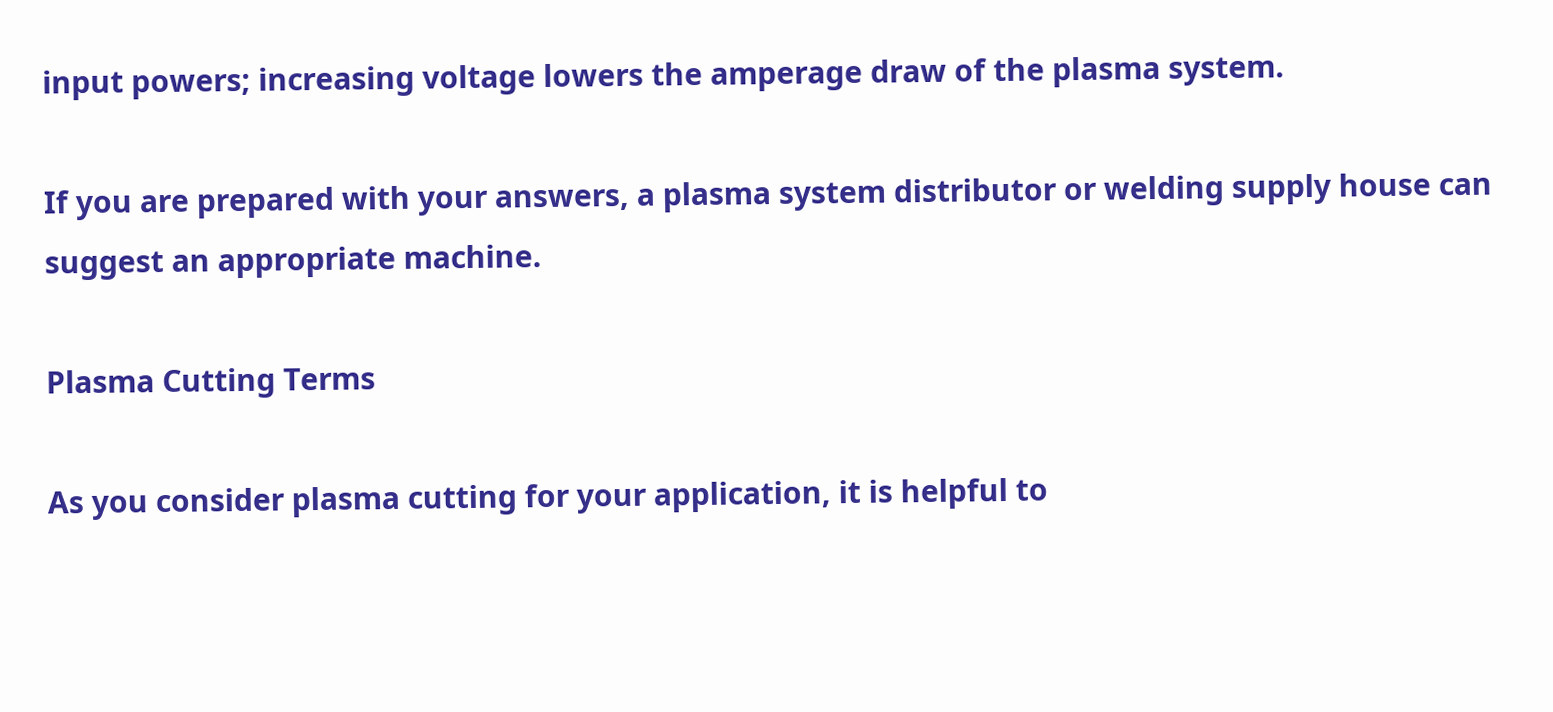input powers; increasing voltage lowers the amperage draw of the plasma system.

If you are prepared with your answers, a plasma system distributor or welding supply house can suggest an appropriate machine.

Plasma Cutting Terms

As you consider plasma cutting for your application, it is helpful to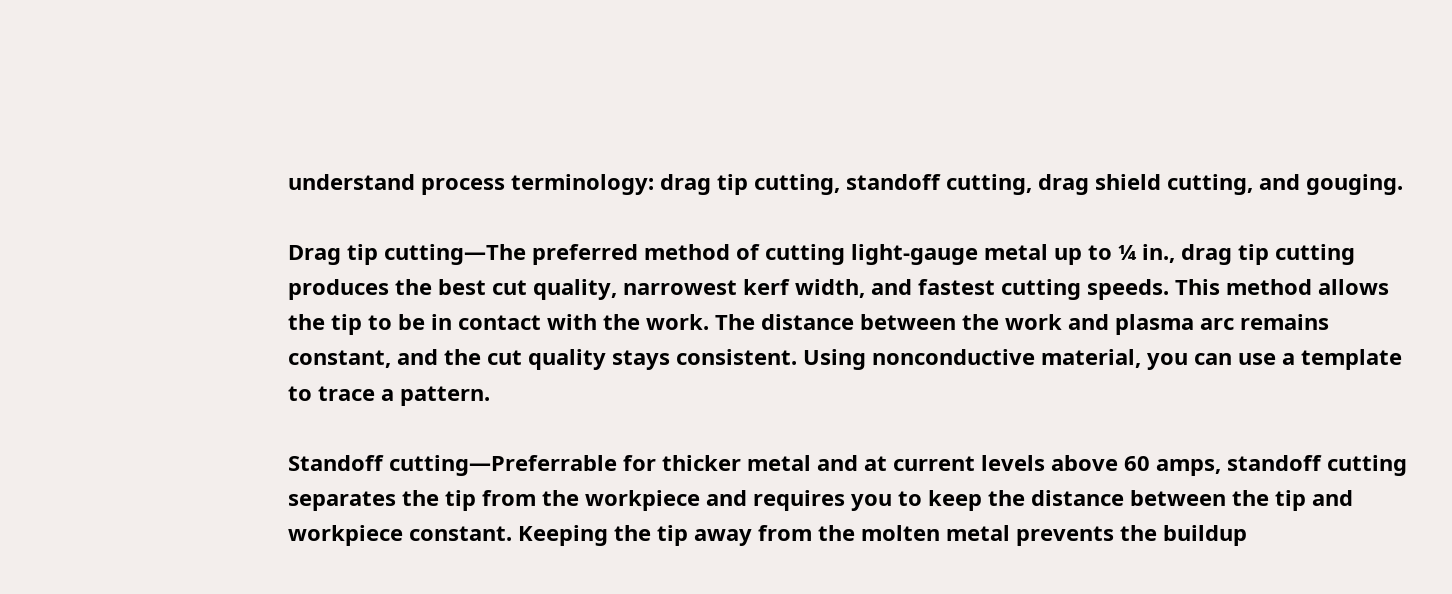understand process terminology: drag tip cutting, standoff cutting, drag shield cutting, and gouging.

Drag tip cutting—The preferred method of cutting light-gauge metal up to ¼ in., drag tip cutting produces the best cut quality, narrowest kerf width, and fastest cutting speeds. This method allows the tip to be in contact with the work. The distance between the work and plasma arc remains constant, and the cut quality stays consistent. Using nonconductive material, you can use a template to trace a pattern.

Standoff cutting—Preferrable for thicker metal and at current levels above 60 amps, standoff cutting separates the tip from the workpiece and requires you to keep the distance between the tip and workpiece constant. Keeping the tip away from the molten metal prevents the buildup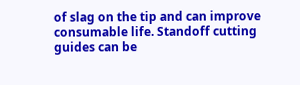of slag on the tip and can improve consumable life. Standoff cutting guides can be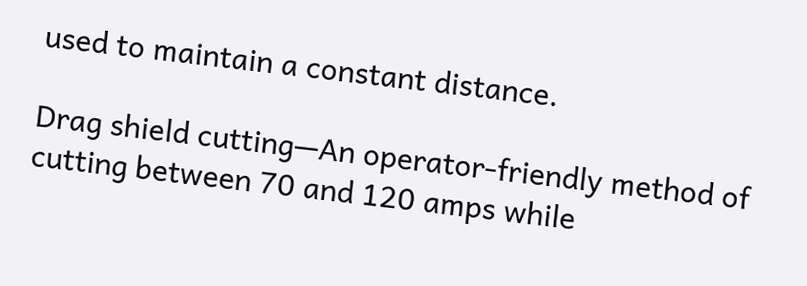used to maintain a constant distance.

Drag shield cutting—An operator-friendly method of cutting between 70 and 120 amps while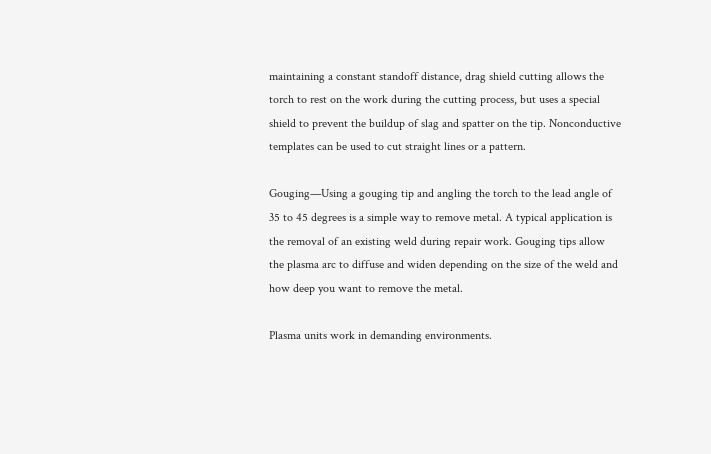maintaining a constant standoff distance, drag shield cutting allows the torch to rest on the work during the cutting process, but uses a special shield to prevent the buildup of slag and spatter on the tip. Nonconductive templates can be used to cut straight lines or a pattern.

Gouging—Using a gouging tip and angling the torch to the lead angle of 35 to 45 degrees is a simple way to remove metal. A typical application is the removal of an existing weld during repair work. Gouging tips allow the plasma arc to diffuse and widen depending on the size of the weld and how deep you want to remove the metal.

Plasma units work in demanding environments.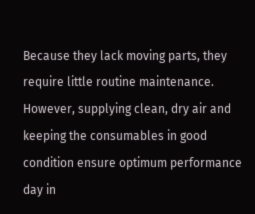Because they lack moving parts, they require little routine maintenance. However, supplying clean, dry air and keeping the consumables in good condition ensure optimum performance day in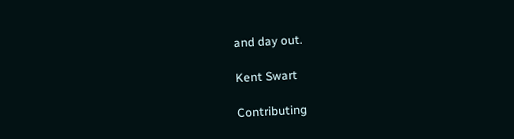and day out.

Kent Swart

Contributing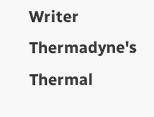Writer
Thermadyne's Thermal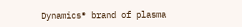Dynamics® brand of plasma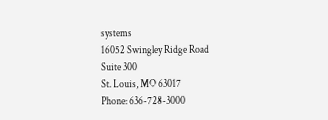systems
16052 Swingley Ridge Road
Suite 300
St. Louis, MO 63017
Phone: 636-728-3000